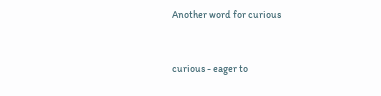Another word for curious


curious - eager to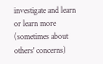investigate and learn or learn more (sometimes about others' concerns)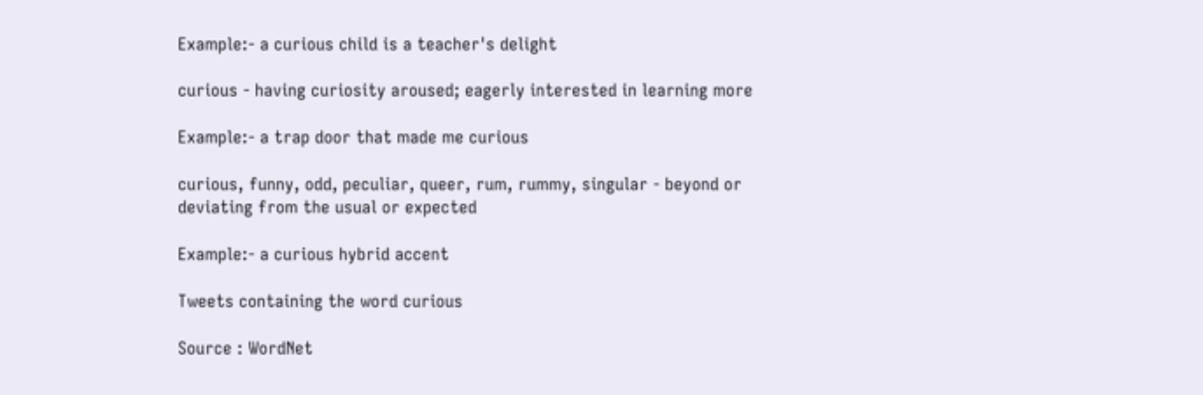Example:- a curious child is a teacher's delight

curious - having curiosity aroused; eagerly interested in learning more

Example:- a trap door that made me curious

curious, funny, odd, peculiar, queer, rum, rummy, singular - beyond or deviating from the usual or expected

Example:- a curious hybrid accent

Tweets containing the word curious

Source : WordNet